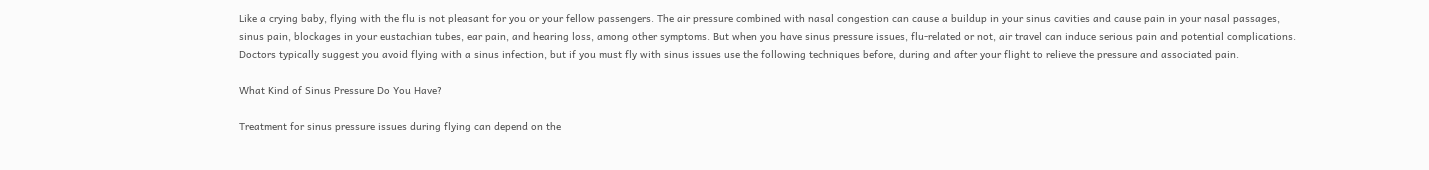Like a crying baby, flying with the flu is not pleasant for you or your fellow passengers. The air pressure combined with nasal congestion can cause a buildup in your sinus cavities and cause pain in your nasal passages, sinus pain, blockages in your eustachian tubes, ear pain, and hearing loss, among other symptoms. But when you have sinus pressure issues, flu-related or not, air travel can induce serious pain and potential complications. Doctors typically suggest you avoid flying with a sinus infection, but if you must fly with sinus issues use the following techniques before, during and after your flight to relieve the pressure and associated pain.

What Kind of Sinus Pressure Do You Have?

Treatment for sinus pressure issues during flying can depend on the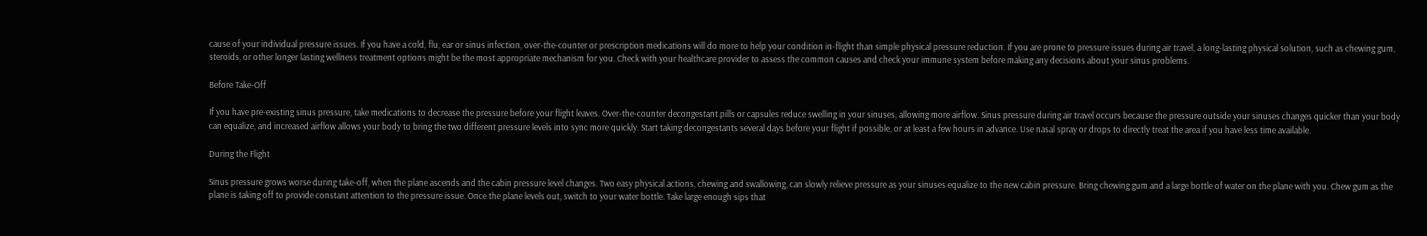cause of your individual pressure issues. If you have a cold, flu, ear or sinus infection, over-the-counter or prescription medications will do more to help your condition in-flight than simple physical pressure reduction. If you are prone to pressure issues during air travel, a long-lasting physical solution, such as chewing gum, steroids, or other longer lasting wellness treatment options might be the most appropriate mechanism for you. Check with your healthcare provider to assess the common causes and check your immune system before making any decisions about your sinus problems.

Before Take-Off

If you have pre-existing sinus pressure, take medications to decrease the pressure before your flight leaves. Over-the-counter decongestant pills or capsules reduce swelling in your sinuses, allowing more airflow. Sinus pressure during air travel occurs because the pressure outside your sinuses changes quicker than your body can equalize, and increased airflow allows your body to bring the two different pressure levels into sync more quickly. Start taking decongestants several days before your flight if possible, or at least a few hours in advance. Use nasal spray or drops to directly treat the area if you have less time available.

During the Flight

Sinus pressure grows worse during take-off, when the plane ascends and the cabin pressure level changes. Two easy physical actions, chewing and swallowing, can slowly relieve pressure as your sinuses equalize to the new cabin pressure. Bring chewing gum and a large bottle of water on the plane with you. Chew gum as the plane is taking off to provide constant attention to the pressure issue. Once the plane levels out, switch to your water bottle. Take large enough sips that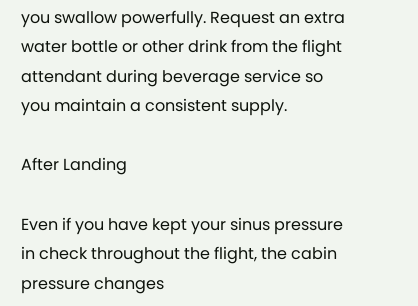you swallow powerfully. Request an extra water bottle or other drink from the flight attendant during beverage service so you maintain a consistent supply.

After Landing

Even if you have kept your sinus pressure in check throughout the flight, the cabin pressure changes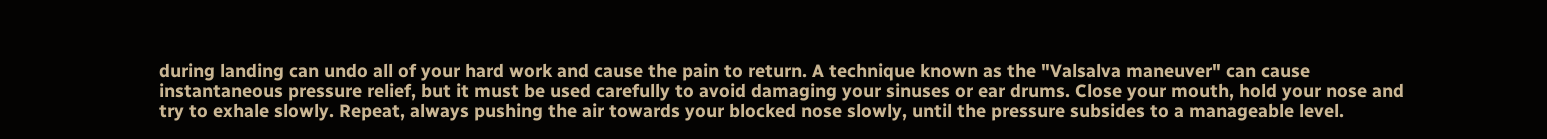during landing can undo all of your hard work and cause the pain to return. A technique known as the "Valsalva maneuver" can cause instantaneous pressure relief, but it must be used carefully to avoid damaging your sinuses or ear drums. Close your mouth, hold your nose and try to exhale slowly. Repeat, always pushing the air towards your blocked nose slowly, until the pressure subsides to a manageable level.